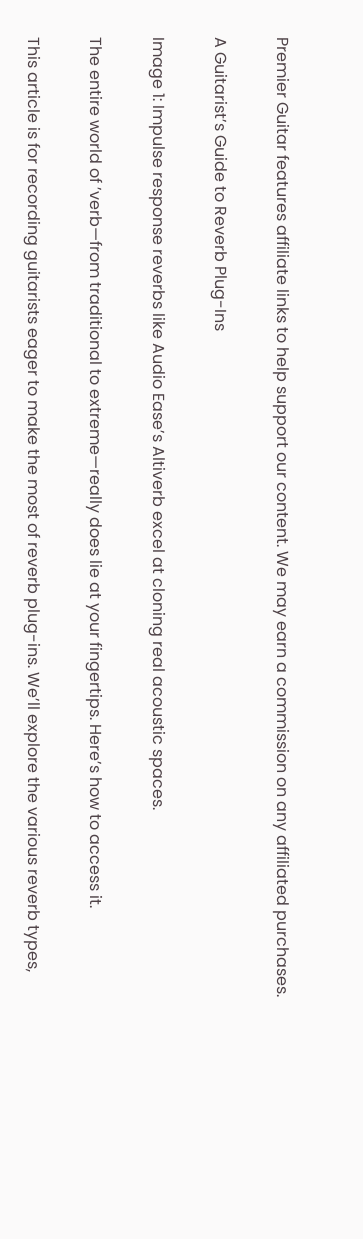Premier Guitar features affiliate links to help support our content. We may earn a commission on any affiliated purchases.

A Guitarist’s Guide to Reverb Plug-Ins

Image 1: Impulse response reverbs like Audio Ease’s Altiverb excel at cloning real acoustic spaces.

The entire world of ’verb—from traditional to extreme—really does lie at your fingertips. Here’s how to access it.

This article is for recording guitarists eager to make the most of reverb plug-ins. We’ll explore the various reverb types,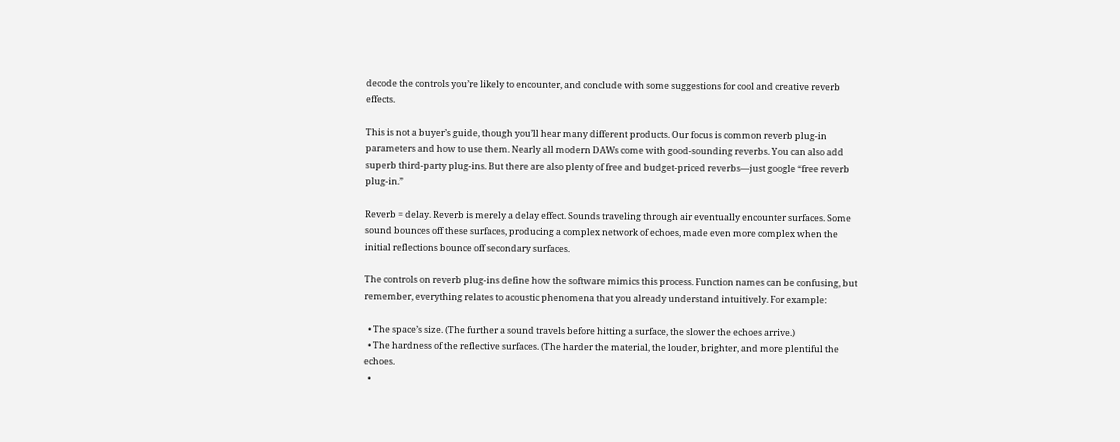decode the controls you’re likely to encounter, and conclude with some suggestions for cool and creative reverb effects.

This is not a buyer’s guide, though you’ll hear many different products. Our focus is common reverb plug-in parameters and how to use them. Nearly all modern DAWs come with good-sounding reverbs. You can also add superb third-party plug-ins. But there are also plenty of free and budget-priced reverbs—just google “free reverb plug-in.”

Reverb = delay. Reverb is merely a delay effect. Sounds traveling through air eventually encounter surfaces. Some sound bounces off these surfaces, producing a complex network of echoes, made even more complex when the initial reflections bounce off secondary surfaces.

The controls on reverb plug-ins define how the software mimics this process. Function names can be confusing, but remember, everything relates to acoustic phenomena that you already understand intuitively. For example:

  • The space’s size. (The further a sound travels before hitting a surface, the slower the echoes arrive.)
  • The hardness of the reflective surfaces. (The harder the material, the louder, brighter, and more plentiful the echoes.
  •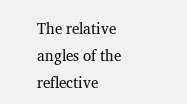The relative angles of the reflective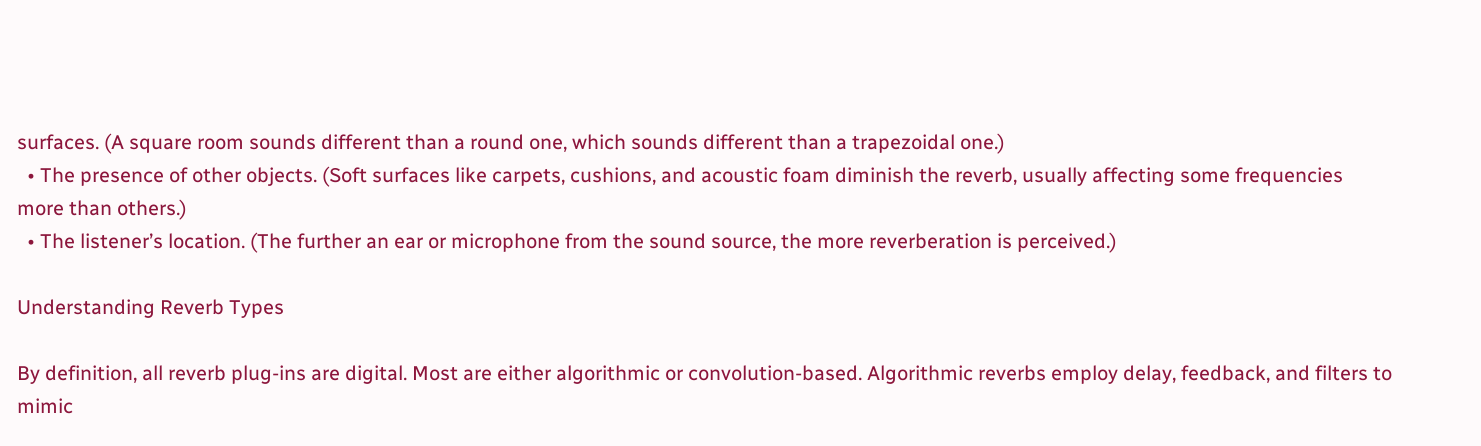surfaces. (A square room sounds different than a round one, which sounds different than a trapezoidal one.)
  • The presence of other objects. (Soft surfaces like carpets, cushions, and acoustic foam diminish the reverb, usually affecting some frequencies more than others.)
  • The listener’s location. (The further an ear or microphone from the sound source, the more reverberation is perceived.)

Understanding Reverb Types

By definition, all reverb plug-ins are digital. Most are either algorithmic or convolution-based. Algorithmic reverbs employ delay, feedback, and filters to mimic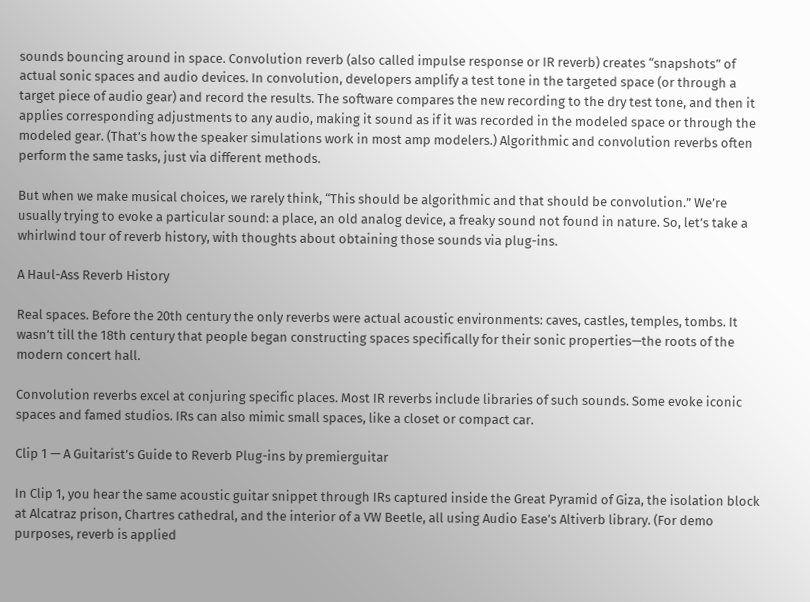sounds bouncing around in space. Convolution reverb (also called impulse response or IR reverb) creates “snapshots” of actual sonic spaces and audio devices. In convolution, developers amplify a test tone in the targeted space (or through a target piece of audio gear) and record the results. The software compares the new recording to the dry test tone, and then it applies corresponding adjustments to any audio, making it sound as if it was recorded in the modeled space or through the modeled gear. (That’s how the speaker simulations work in most amp modelers.) Algorithmic and convolution reverbs often perform the same tasks, just via different methods.

But when we make musical choices, we rarely think, “This should be algorithmic and that should be convolution.” We’re usually trying to evoke a particular sound: a place, an old analog device, a freaky sound not found in nature. So, let’s take a whirlwind tour of reverb history, with thoughts about obtaining those sounds via plug-ins.

A Haul-Ass Reverb History

Real spaces. Before the 20th century the only reverbs were actual acoustic environments: caves, castles, temples, tombs. It wasn’t till the 18th century that people began constructing spaces specifically for their sonic properties—the roots of the modern concert hall.

Convolution reverbs excel at conjuring specific places. Most IR reverbs include libraries of such sounds. Some evoke iconic spaces and famed studios. IRs can also mimic small spaces, like a closet or compact car.

Clip 1 — A Guitarist’s Guide to Reverb Plug-ins by premierguitar

In Clip 1, you hear the same acoustic guitar snippet through IRs captured inside the Great Pyramid of Giza, the isolation block at Alcatraz prison, Chartres cathedral, and the interior of a VW Beetle, all using Audio Ease’s Altiverb library. (For demo purposes, reverb is applied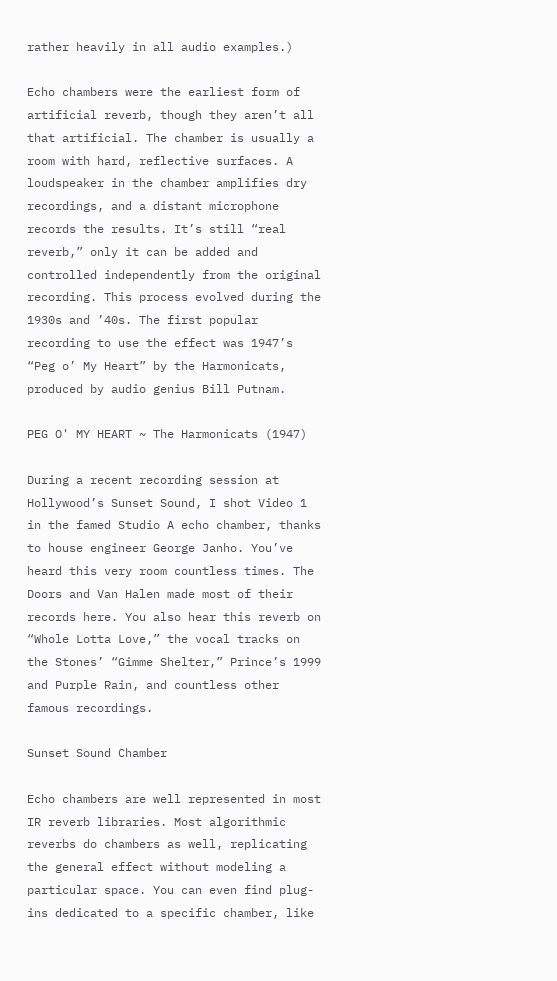rather heavily in all audio examples.)

Echo chambers were the earliest form of artificial reverb, though they aren’t all that artificial. The chamber is usually a room with hard, reflective surfaces. A loudspeaker in the chamber amplifies dry recordings, and a distant microphone records the results. It’s still “real reverb,” only it can be added and controlled independently from the original recording. This process evolved during the 1930s and ’40s. The first popular recording to use the effect was 1947’s “Peg o’ My Heart” by the Harmonicats, produced by audio genius Bill Putnam.

PEG O' MY HEART ~ The Harmonicats (1947)

During a recent recording session at Hollywood’s Sunset Sound, I shot Video 1 in the famed Studio A echo chamber, thanks to house engineer George Janho. You’ve heard this very room countless times. The Doors and Van Halen made most of their records here. You also hear this reverb on “Whole Lotta Love,” the vocal tracks on the Stones’ “Gimme Shelter,” Prince’s 1999 and Purple Rain, and countless other famous recordings.

Sunset Sound Chamber

Echo chambers are well represented in most IR reverb libraries. Most algorithmic reverbs do chambers as well, replicating the general effect without modeling a particular space. You can even find plug-ins dedicated to a specific chamber, like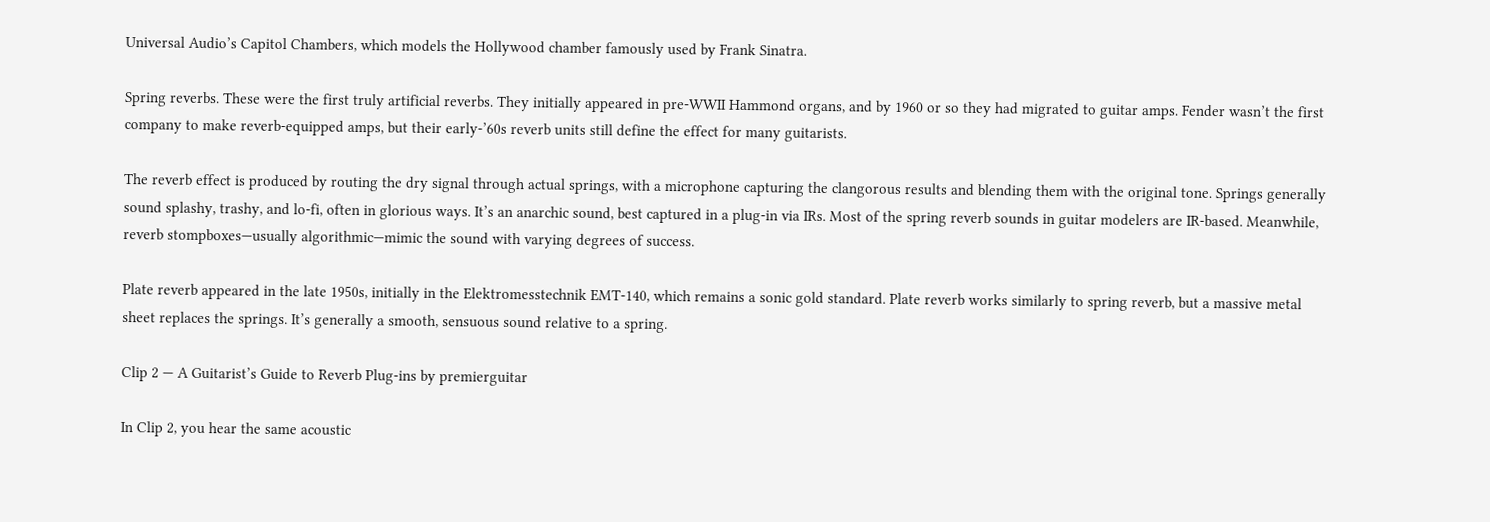Universal Audio’s Capitol Chambers, which models the Hollywood chamber famously used by Frank Sinatra.

Spring reverbs. These were the first truly artificial reverbs. They initially appeared in pre-WWII Hammond organs, and by 1960 or so they had migrated to guitar amps. Fender wasn’t the first company to make reverb-equipped amps, but their early-’60s reverb units still define the effect for many guitarists.

The reverb effect is produced by routing the dry signal through actual springs, with a microphone capturing the clangorous results and blending them with the original tone. Springs generally sound splashy, trashy, and lo-fi, often in glorious ways. It’s an anarchic sound, best captured in a plug-in via IRs. Most of the spring reverb sounds in guitar modelers are IR-based. Meanwhile, reverb stompboxes—usually algorithmic—mimic the sound with varying degrees of success.

Plate reverb appeared in the late 1950s, initially in the Elektromesstechnik EMT-140, which remains a sonic gold standard. Plate reverb works similarly to spring reverb, but a massive metal sheet replaces the springs. It’s generally a smooth, sensuous sound relative to a spring.

Clip 2 — A Guitarist’s Guide to Reverb Plug-ins by premierguitar

In Clip 2, you hear the same acoustic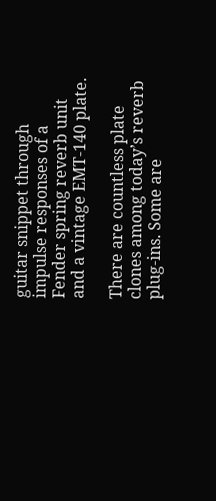guitar snippet through impulse responses of a Fender spring reverb unit and a vintage EMT-140 plate.

There are countless plate clones among today’s reverb plug-ins. Some are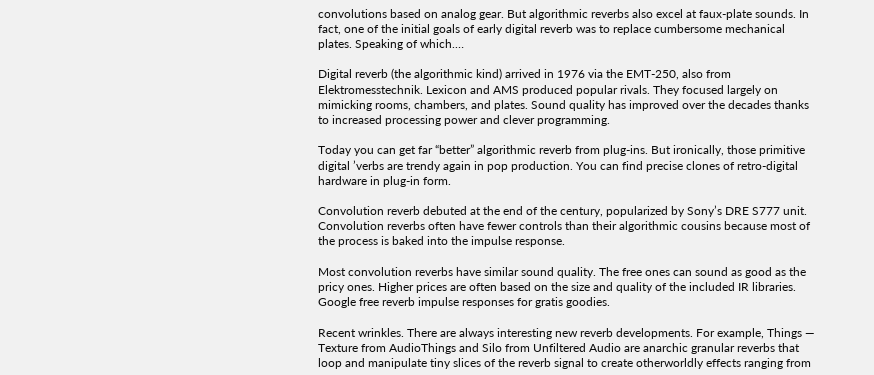convolutions based on analog gear. But algorithmic reverbs also excel at faux-plate sounds. In fact, one of the initial goals of early digital reverb was to replace cumbersome mechanical plates. Speaking of which.…

Digital reverb (the algorithmic kind) arrived in 1976 via the EMT-250, also from Elektromesstechnik. Lexicon and AMS produced popular rivals. They focused largely on mimicking rooms, chambers, and plates. Sound quality has improved over the decades thanks to increased processing power and clever programming.

Today you can get far “better” algorithmic reverb from plug-ins. But ironically, those primitive digital ’verbs are trendy again in pop production. You can find precise clones of retro-digital hardware in plug-in form.

Convolution reverb debuted at the end of the century, popularized by Sony’s DRE S777 unit. Convolution reverbs often have fewer controls than their algorithmic cousins because most of the process is baked into the impulse response.

Most convolution reverbs have similar sound quality. The free ones can sound as good as the pricy ones. Higher prices are often based on the size and quality of the included IR libraries. Google free reverb impulse responses for gratis goodies.

Recent wrinkles. There are always interesting new reverb developments. For example, Things — Texture from AudioThings and Silo from Unfiltered Audio are anarchic granular reverbs that loop and manipulate tiny slices of the reverb signal to create otherworldly effects ranging from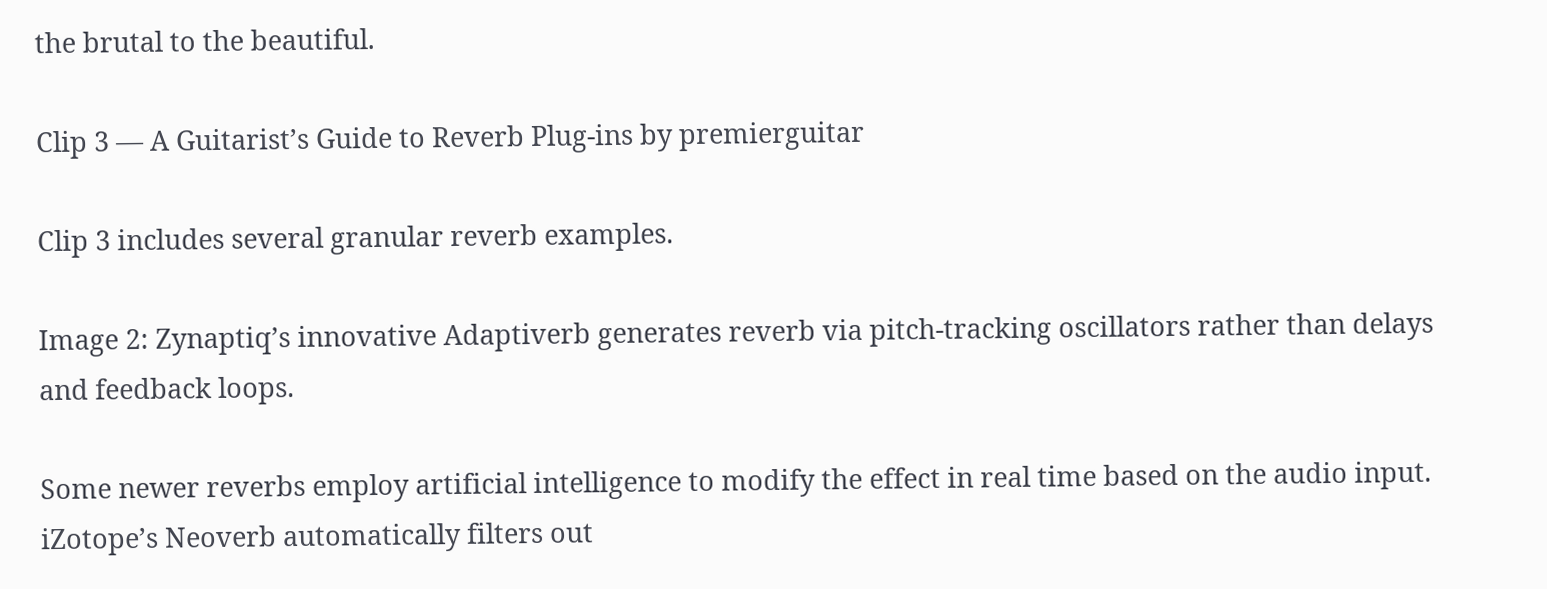the brutal to the beautiful.

Clip 3 — A Guitarist’s Guide to Reverb Plug-ins by premierguitar

Clip 3 includes several granular reverb examples.

Image 2: Zynaptiq’s innovative Adaptiverb generates reverb via pitch-tracking oscillators rather than delays and feedback loops.

Some newer reverbs employ artificial intelligence to modify the effect in real time based on the audio input. iZotope’s Neoverb automatically filters out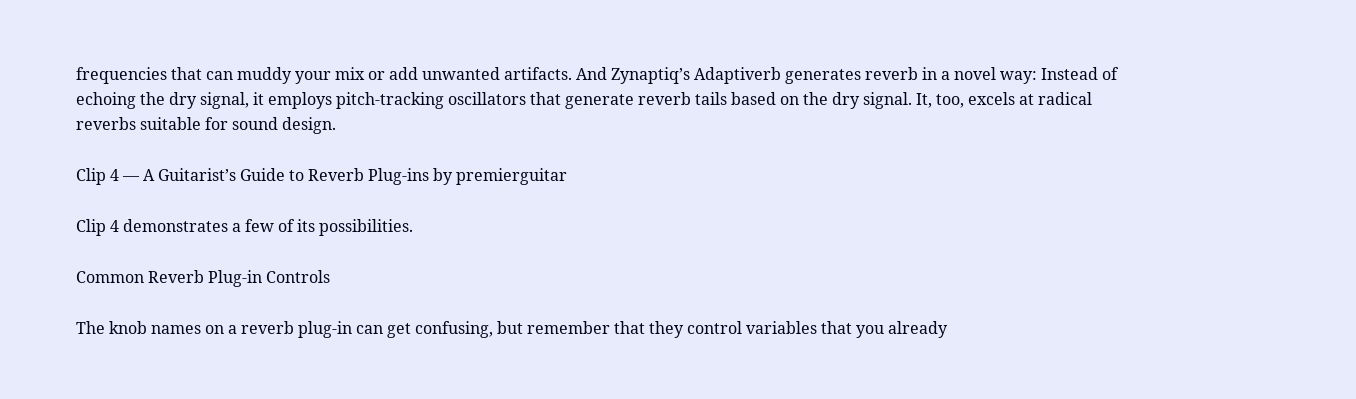frequencies that can muddy your mix or add unwanted artifacts. And Zynaptiq’s Adaptiverb generates reverb in a novel way: Instead of echoing the dry signal, it employs pitch-tracking oscillators that generate reverb tails based on the dry signal. It, too, excels at radical reverbs suitable for sound design.

Clip 4 — A Guitarist’s Guide to Reverb Plug-ins by premierguitar

Clip 4 demonstrates a few of its possibilities.

Common Reverb Plug-in Controls

The knob names on a reverb plug-in can get confusing, but remember that they control variables that you already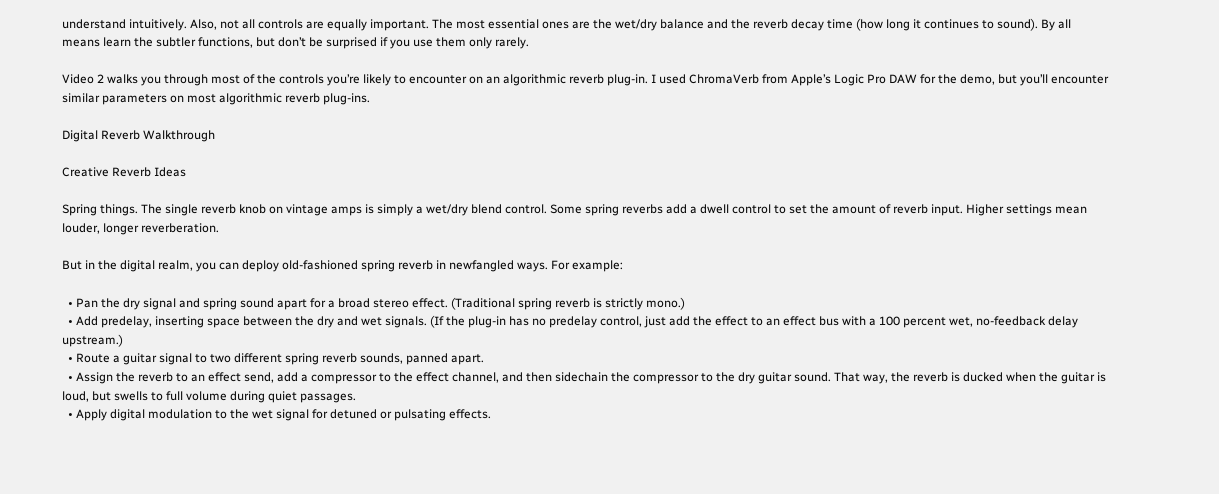understand intuitively. Also, not all controls are equally important. The most essential ones are the wet/dry balance and the reverb decay time (how long it continues to sound). By all means learn the subtler functions, but don’t be surprised if you use them only rarely.

Video 2 walks you through most of the controls you’re likely to encounter on an algorithmic reverb plug-in. I used ChromaVerb from Apple’s Logic Pro DAW for the demo, but you’ll encounter similar parameters on most algorithmic reverb plug-ins.

Digital Reverb Walkthrough

Creative Reverb Ideas

Spring things. The single reverb knob on vintage amps is simply a wet/dry blend control. Some spring reverbs add a dwell control to set the amount of reverb input. Higher settings mean louder, longer reverberation.

But in the digital realm, you can deploy old-fashioned spring reverb in newfangled ways. For example:

  • Pan the dry signal and spring sound apart for a broad stereo effect. (Traditional spring reverb is strictly mono.)
  • Add predelay, inserting space between the dry and wet signals. (If the plug-in has no predelay control, just add the effect to an effect bus with a 100 percent wet, no-feedback delay upstream.)
  • Route a guitar signal to two different spring reverb sounds, panned apart.
  • Assign the reverb to an effect send, add a compressor to the effect channel, and then sidechain the compressor to the dry guitar sound. That way, the reverb is ducked when the guitar is loud, but swells to full volume during quiet passages.
  • Apply digital modulation to the wet signal for detuned or pulsating effects.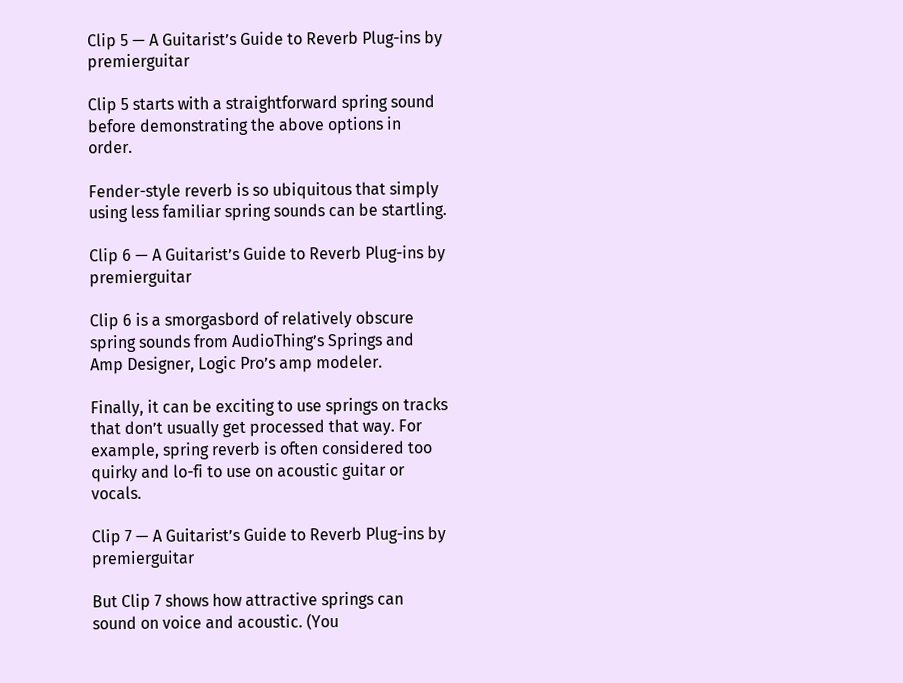Clip 5 — A Guitarist’s Guide to Reverb Plug-ins by premierguitar

Clip 5 starts with a straightforward spring sound before demonstrating the above options in order.

Fender-style reverb is so ubiquitous that simply using less familiar spring sounds can be startling.

Clip 6 — A Guitarist’s Guide to Reverb Plug-ins by premierguitar

Clip 6 is a smorgasbord of relatively obscure spring sounds from AudioThing’s Springs and Amp Designer, Logic Pro’s amp modeler.

Finally, it can be exciting to use springs on tracks that don’t usually get processed that way. For example, spring reverb is often considered too quirky and lo-fi to use on acoustic guitar or vocals.

Clip 7 — A Guitarist’s Guide to Reverb Plug-ins by premierguitar

But Clip 7 shows how attractive springs can sound on voice and acoustic. (You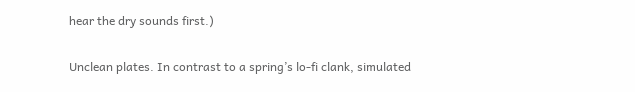hear the dry sounds first.)

Unclean plates. In contrast to a spring’s lo-fi clank, simulated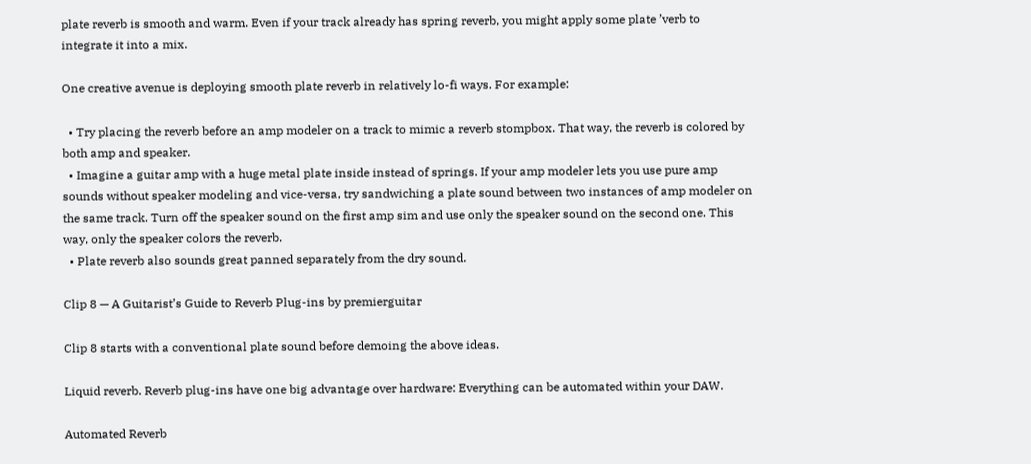plate reverb is smooth and warm. Even if your track already has spring reverb, you might apply some plate ’verb to integrate it into a mix.

One creative avenue is deploying smooth plate reverb in relatively lo-fi ways. For example:

  • Try placing the reverb before an amp modeler on a track to mimic a reverb stompbox. That way, the reverb is colored by both amp and speaker.
  • Imagine a guitar amp with a huge metal plate inside instead of springs. If your amp modeler lets you use pure amp sounds without speaker modeling and vice-versa, try sandwiching a plate sound between two instances of amp modeler on the same track. Turn off the speaker sound on the first amp sim and use only the speaker sound on the second one. This way, only the speaker colors the reverb.
  • Plate reverb also sounds great panned separately from the dry sound.

Clip 8 — A Guitarist’s Guide to Reverb Plug-ins by premierguitar

Clip 8 starts with a conventional plate sound before demoing the above ideas.

Liquid reverb. Reverb plug-ins have one big advantage over hardware: Everything can be automated within your DAW.

Automated Reverb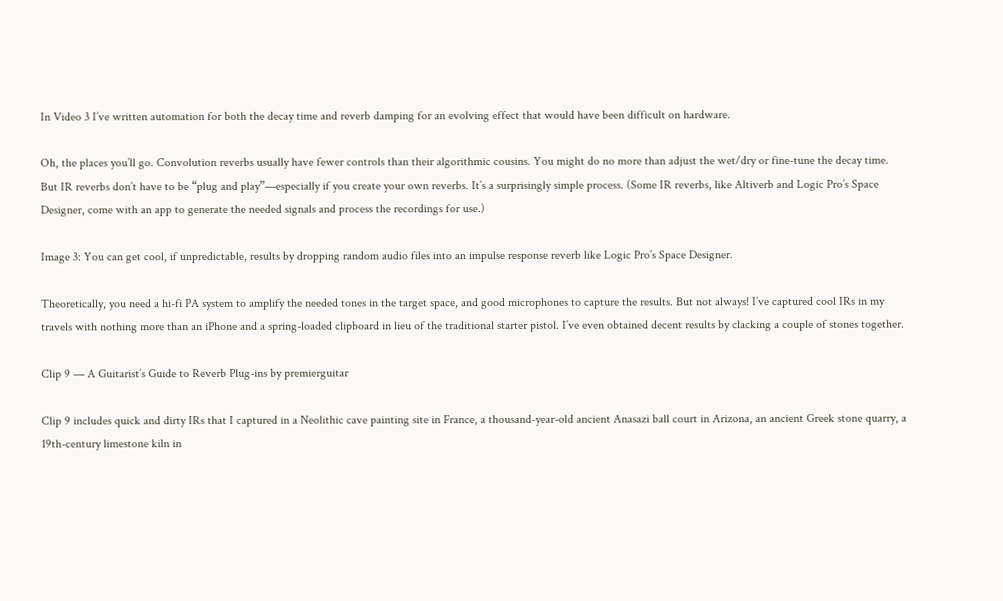In Video 3 I’ve written automation for both the decay time and reverb damping for an evolving effect that would have been difficult on hardware.

Oh, the places you’ll go. Convolution reverbs usually have fewer controls than their algorithmic cousins. You might do no more than adjust the wet/dry or fine-tune the decay time. But IR reverbs don’t have to be “plug and play”—especially if you create your own reverbs. It’s a surprisingly simple process. (Some IR reverbs, like Altiverb and Logic Pro’s Space Designer, come with an app to generate the needed signals and process the recordings for use.)

Image 3: You can get cool, if unpredictable, results by dropping random audio files into an impulse response reverb like Logic Pro’s Space Designer.

Theoretically, you need a hi-fi PA system to amplify the needed tones in the target space, and good microphones to capture the results. But not always! I’ve captured cool IRs in my travels with nothing more than an iPhone and a spring-loaded clipboard in lieu of the traditional starter pistol. I’ve even obtained decent results by clacking a couple of stones together.

Clip 9 — A Guitarist’s Guide to Reverb Plug-ins by premierguitar

Clip 9 includes quick and dirty IRs that I captured in a Neolithic cave painting site in France, a thousand-year-old ancient Anasazi ball court in Arizona, an ancient Greek stone quarry, a 19th-century limestone kiln in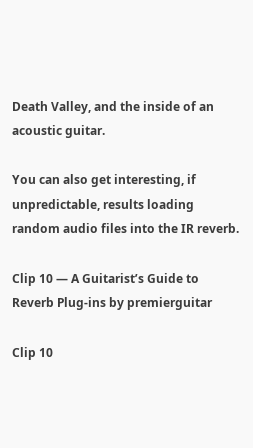Death Valley, and the inside of an acoustic guitar.

You can also get interesting, if unpredictable, results loading random audio files into the IR reverb.

Clip 10 — A Guitarist’s Guide to Reverb Plug-ins by premierguitar

Clip 10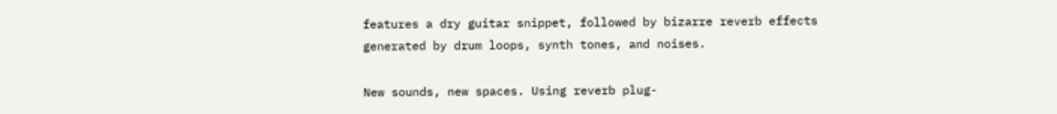features a dry guitar snippet, followed by bizarre reverb effects generated by drum loops, synth tones, and noises.

New sounds, new spaces. Using reverb plug-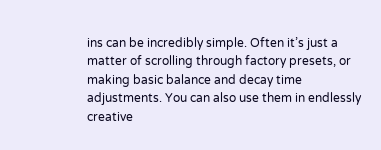ins can be incredibly simple. Often it’s just a matter of scrolling through factory presets, or making basic balance and decay time adjustments. You can also use them in endlessly creative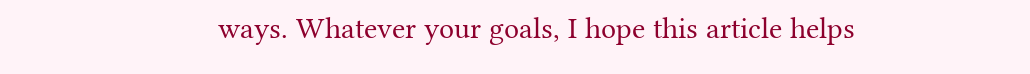ways. Whatever your goals, I hope this article helps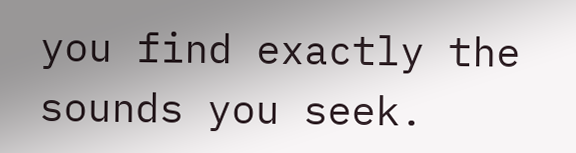you find exactly the sounds you seek.